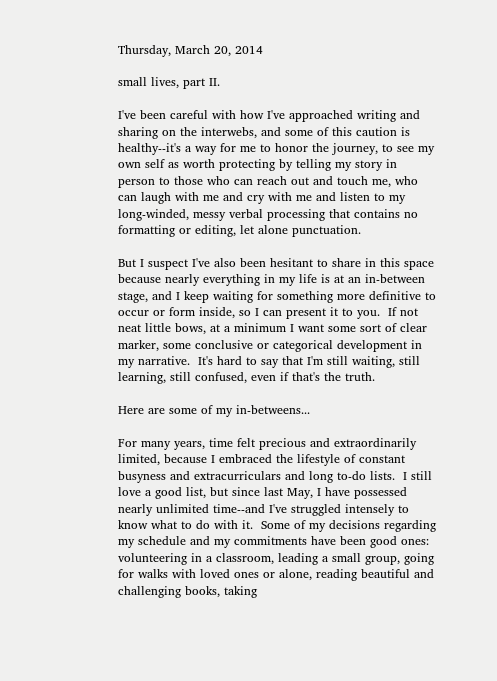Thursday, March 20, 2014

small lives, part II.

I've been careful with how I've approached writing and sharing on the interwebs, and some of this caution is healthy--it's a way for me to honor the journey, to see my own self as worth protecting by telling my story in person to those who can reach out and touch me, who can laugh with me and cry with me and listen to my long-winded, messy verbal processing that contains no formatting or editing, let alone punctuation.

But I suspect I've also been hesitant to share in this space because nearly everything in my life is at an in-between stage, and I keep waiting for something more definitive to occur or form inside, so I can present it to you.  If not neat little bows, at a minimum I want some sort of clear marker, some conclusive or categorical development in my narrative.  It's hard to say that I'm still waiting, still learning, still confused, even if that's the truth.

Here are some of my in-betweens...

For many years, time felt precious and extraordinarily limited, because I embraced the lifestyle of constant busyness and extracurriculars and long to-do lists.  I still love a good list, but since last May, I have possessed nearly unlimited time--and I've struggled intensely to know what to do with it.  Some of my decisions regarding my schedule and my commitments have been good ones: volunteering in a classroom, leading a small group, going for walks with loved ones or alone, reading beautiful and challenging books, taking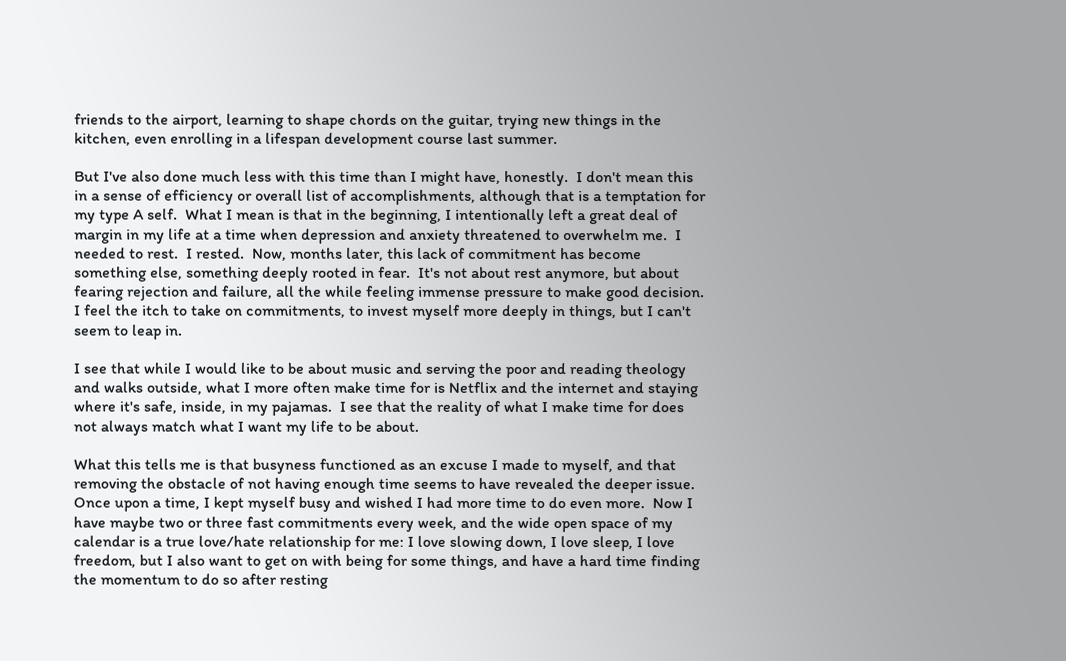friends to the airport, learning to shape chords on the guitar, trying new things in the kitchen, even enrolling in a lifespan development course last summer.

But I've also done much less with this time than I might have, honestly.  I don't mean this in a sense of efficiency or overall list of accomplishments, although that is a temptation for my type A self.  What I mean is that in the beginning, I intentionally left a great deal of margin in my life at a time when depression and anxiety threatened to overwhelm me.  I needed to rest.  I rested.  Now, months later, this lack of commitment has become something else, something deeply rooted in fear.  It's not about rest anymore, but about fearing rejection and failure, all the while feeling immense pressure to make good decision.  I feel the itch to take on commitments, to invest myself more deeply in things, but I can't seem to leap in.

I see that while I would like to be about music and serving the poor and reading theology and walks outside, what I more often make time for is Netflix and the internet and staying where it's safe, inside, in my pajamas.  I see that the reality of what I make time for does not always match what I want my life to be about.

What this tells me is that busyness functioned as an excuse I made to myself, and that removing the obstacle of not having enough time seems to have revealed the deeper issue.  Once upon a time, I kept myself busy and wished I had more time to do even more.  Now I have maybe two or three fast commitments every week, and the wide open space of my calendar is a true love/hate relationship for me: I love slowing down, I love sleep, I love freedom, but I also want to get on with being for some things, and have a hard time finding the momentum to do so after resting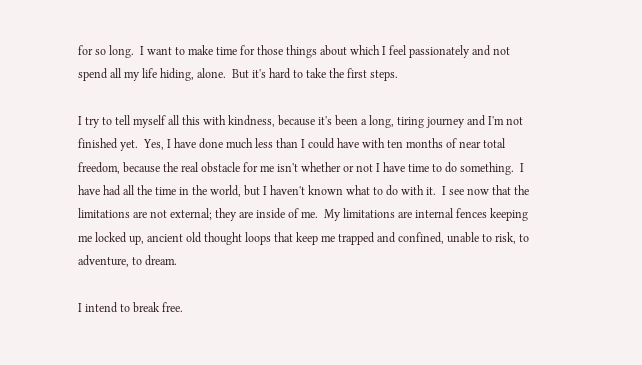for so long.  I want to make time for those things about which I feel passionately and not spend all my life hiding, alone.  But it's hard to take the first steps.

I try to tell myself all this with kindness, because it's been a long, tiring journey and I'm not finished yet.  Yes, I have done much less than I could have with ten months of near total freedom, because the real obstacle for me isn't whether or not I have time to do something.  I have had all the time in the world, but I haven't known what to do with it.  I see now that the limitations are not external; they are inside of me.  My limitations are internal fences keeping me locked up, ancient old thought loops that keep me trapped and confined, unable to risk, to adventure, to dream.

I intend to break free.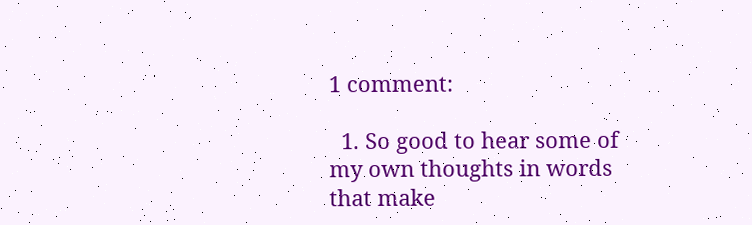1 comment:

  1. So good to hear some of my own thoughts in words that make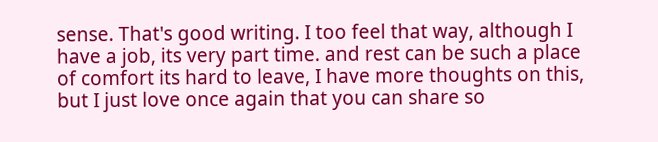sense. That's good writing. I too feel that way, although I have a job, its very part time. and rest can be such a place of comfort its hard to leave, I have more thoughts on this, but I just love once again that you can share so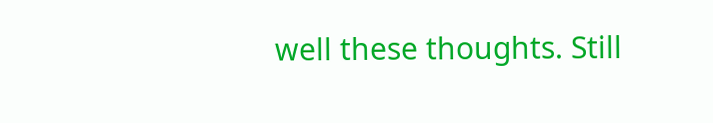well these thoughts. Still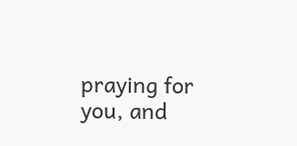praying for you, and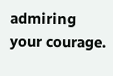admiring your courage.